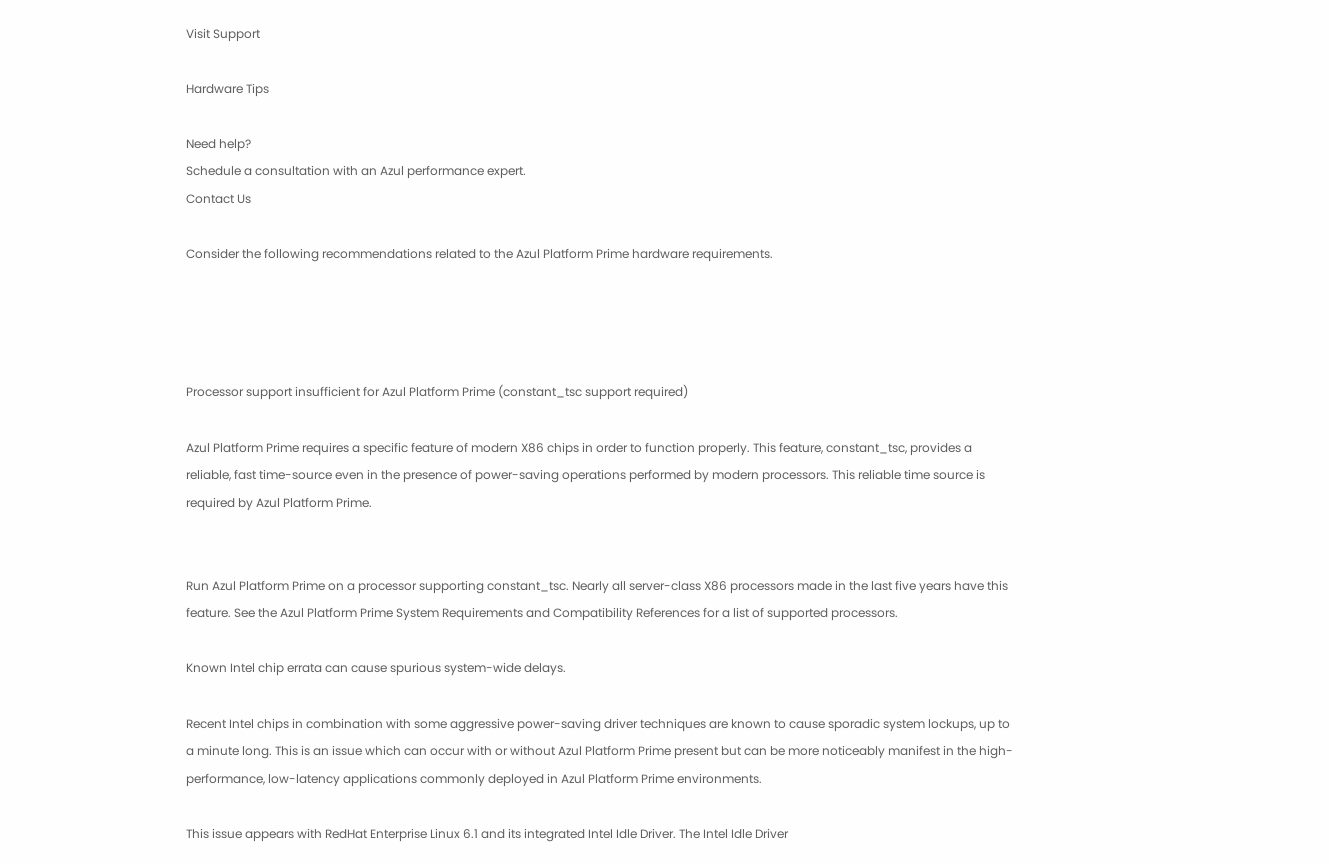Visit Support

Hardware Tips

Need help?
Schedule a consultation with an Azul performance expert.
Contact Us

Consider the following recommendations related to the Azul Platform Prime hardware requirements.




Processor support insufficient for Azul Platform Prime (constant_tsc support required)

Azul Platform Prime requires a specific feature of modern X86 chips in order to function properly. This feature, constant_tsc, provides a reliable, fast time-source even in the presence of power-saving operations performed by modern processors. This reliable time source is required by Azul Platform Prime.


Run Azul Platform Prime on a processor supporting constant_tsc. Nearly all server-class X86 processors made in the last five years have this feature. See the Azul Platform Prime System Requirements and Compatibility References for a list of supported processors.

Known Intel chip errata can cause spurious system-wide delays.

Recent Intel chips in combination with some aggressive power-saving driver techniques are known to cause sporadic system lockups, up to a minute long. This is an issue which can occur with or without Azul Platform Prime present but can be more noticeably manifest in the high-performance, low-latency applications commonly deployed in Azul Platform Prime environments.

This issue appears with RedHat Enterprise Linux 6.1 and its integrated Intel Idle Driver. The Intel Idle Driver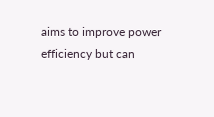aims to improve power efficiency but can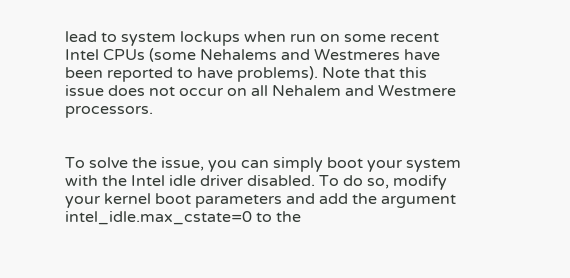lead to system lockups when run on some recent Intel CPUs (some Nehalems and Westmeres have been reported to have problems). Note that this issue does not occur on all Nehalem and Westmere processors.


To solve the issue, you can simply boot your system with the Intel idle driver disabled. To do so, modify your kernel boot parameters and add the argument intel_idle.max_cstate=0 to the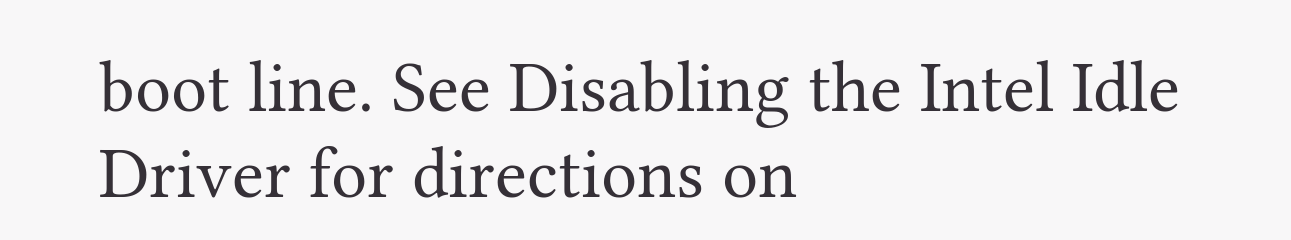boot line. See Disabling the Intel Idle Driver for directions on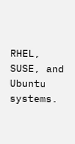RHEL, SUSE, and Ubuntu systems.